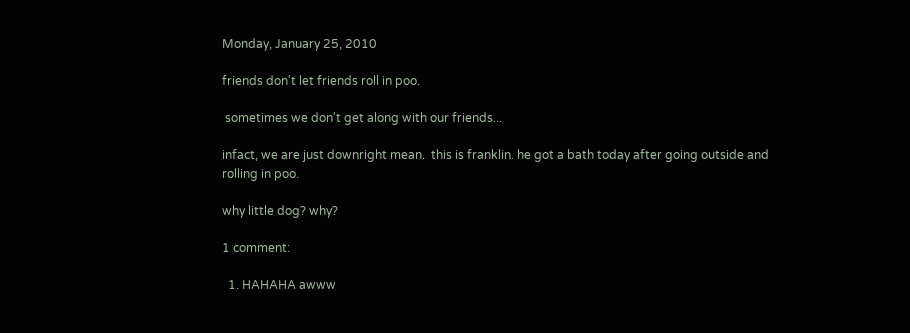Monday, January 25, 2010

friends don't let friends roll in poo.

 sometimes we don't get along with our friends...

infact, we are just downright mean.  this is franklin. he got a bath today after going outside and rolling in poo.

why little dog? why?

1 comment:

  1. HAHAHA awww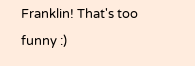Franklin! That's too funny :)